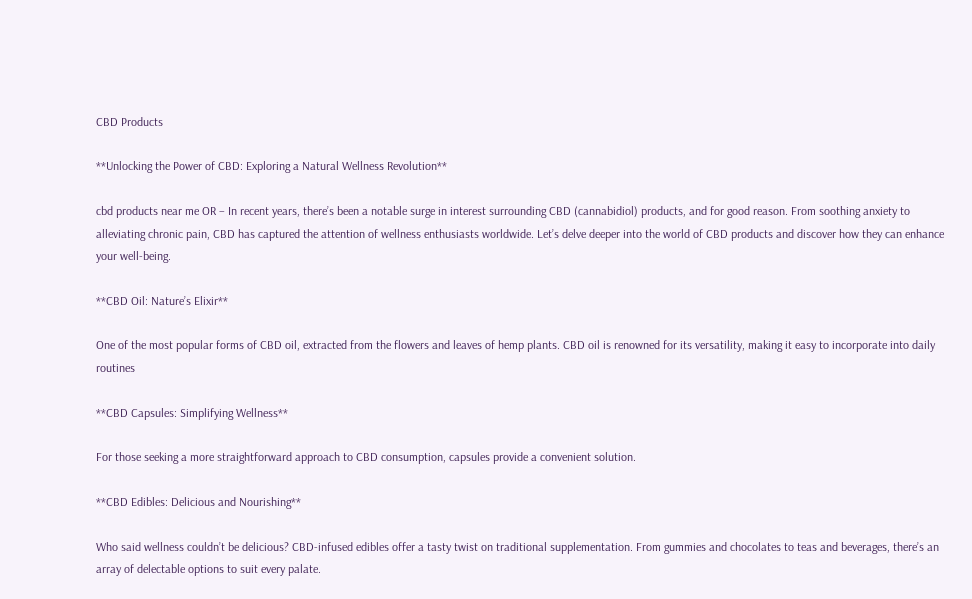CBD Products

**Unlocking the Power of CBD: Exploring a Natural Wellness Revolution**

cbd products near me OR – In recent years, there’s been a notable surge in interest surrounding CBD (cannabidiol) products, and for good reason. From soothing anxiety to alleviating chronic pain, CBD has captured the attention of wellness enthusiasts worldwide. Let’s delve deeper into the world of CBD products and discover how they can enhance your well-being.

**CBD Oil: Nature’s Elixir**

One of the most popular forms of CBD oil, extracted from the flowers and leaves of hemp plants. CBD oil is renowned for its versatility, making it easy to incorporate into daily routines

**CBD Capsules: Simplifying Wellness**

For those seeking a more straightforward approach to CBD consumption, capsules provide a convenient solution.

**CBD Edibles: Delicious and Nourishing**

Who said wellness couldn’t be delicious? CBD-infused edibles offer a tasty twist on traditional supplementation. From gummies and chocolates to teas and beverages, there’s an array of delectable options to suit every palate.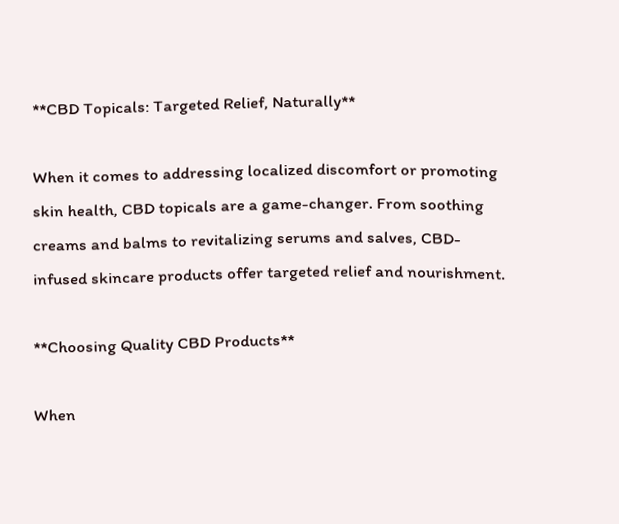**CBD Topicals: Targeted Relief, Naturally**

When it comes to addressing localized discomfort or promoting skin health, CBD topicals are a game-changer. From soothing creams and balms to revitalizing serums and salves, CBD-infused skincare products offer targeted relief and nourishment.

**Choosing Quality CBD Products**

When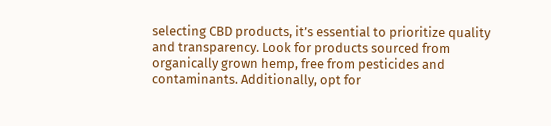selecting CBD products, it’s essential to prioritize quality and transparency. Look for products sourced from organically grown hemp, free from pesticides and contaminants. Additionally, opt for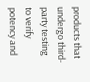products that undergo third-party testing to verify potency and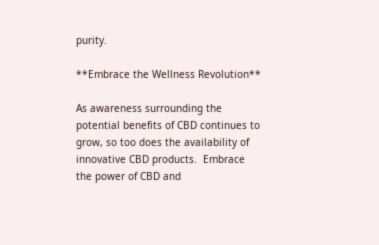purity.

**Embrace the Wellness Revolution**

As awareness surrounding the potential benefits of CBD continues to grow, so too does the availability of innovative CBD products.  Embrace the power of CBD and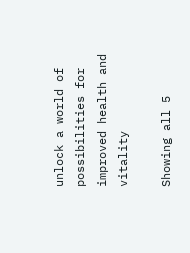unlock a world of possibilities for improved health and vitality

Showing all 5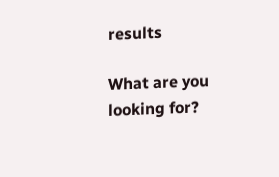results

What are you looking for?